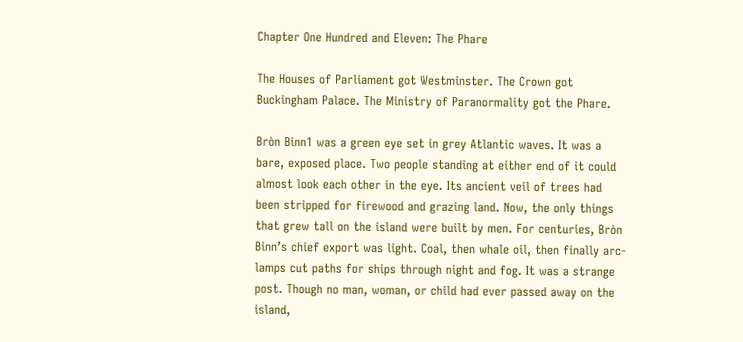Chapter One Hundred and Eleven: The Phare

The Houses of Parliament got Westminster. The Crown got Buckingham Palace. The Ministry of Paranormality got the Phare.

Bròn Binn1 was a green eye set in grey Atlantic waves. It was a bare, exposed place. Two people standing at either end of it could almost look each other in the eye. Its ancient veil of trees had been stripped for firewood and grazing land. Now, the only things that grew tall on the island were built by men. For centuries, Bròn Binn’s chief export was light. Coal, then whale oil, then finally arc-lamps cut paths for ships through night and fog. It was a strange post. Though no man, woman, or child had ever passed away on the island,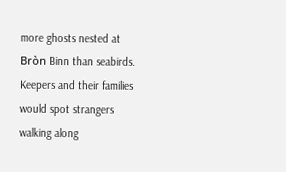more ghosts nested at Bròn Binn than seabirds. Keepers and their families would spot strangers walking along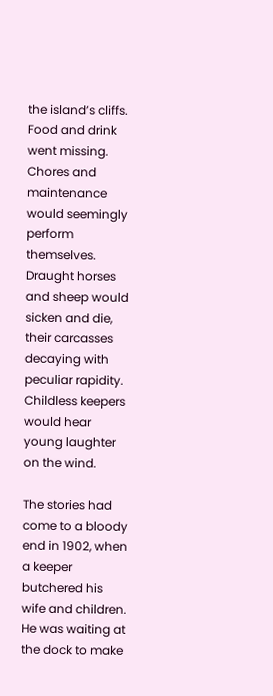the island’s cliffs. Food and drink went missing. Chores and maintenance would seemingly perform themselves. Draught horses and sheep would sicken and die, their carcasses decaying with peculiar rapidity. Childless keepers would hear young laughter on the wind.

The stories had come to a bloody end in 1902, when a keeper butchered his wife and children. He was waiting at the dock to make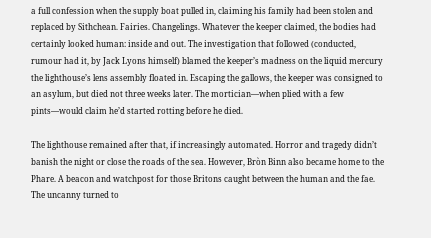a full confession when the supply boat pulled in, claiming his family had been stolen and replaced by Sithchean. Fairies. Changelings. Whatever the keeper claimed, the bodies had certainly looked human: inside and out. The investigation that followed (conducted, rumour had it, by Jack Lyons himself) blamed the keeper’s madness on the liquid mercury the lighthouse’s lens assembly floated in. Escaping the gallows, the keeper was consigned to an asylum, but died not three weeks later. The mortician—when plied with a few pints—would claim he’d started rotting before he died.

The lighthouse remained after that, if increasingly automated. Horror and tragedy didn’t banish the night or close the roads of the sea. However, Bròn Binn also became home to the Phare. A beacon and watchpost for those Britons caught between the human and the fae. The uncanny turned to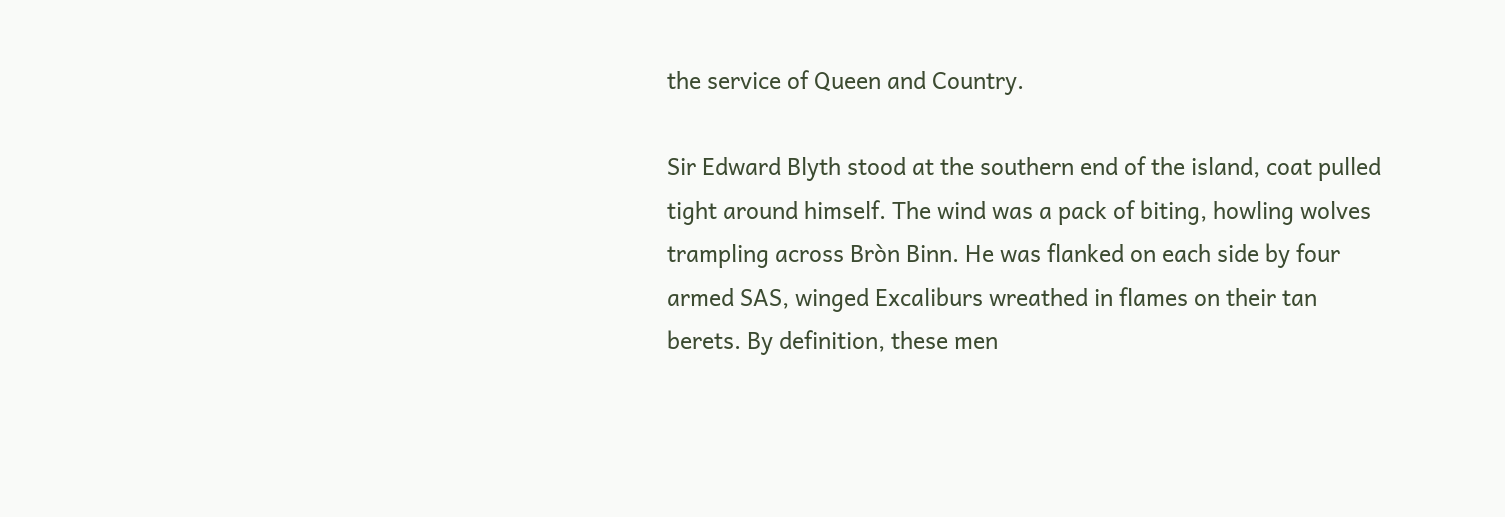the service of Queen and Country.

Sir Edward Blyth stood at the southern end of the island, coat pulled tight around himself. The wind was a pack of biting, howling wolves trampling across Bròn Binn. He was flanked on each side by four armed SAS, winged Excaliburs wreathed in flames on their tan berets. By definition, these men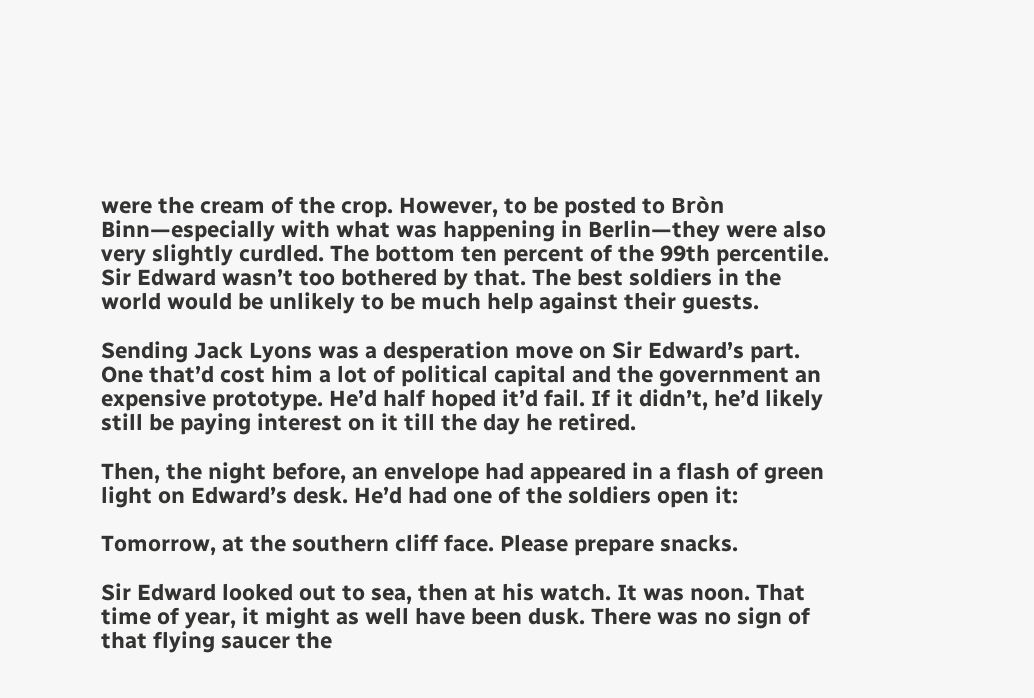were the cream of the crop. However, to be posted to Bròn Binn—especially with what was happening in Berlin—they were also very slightly curdled. The bottom ten percent of the 99th percentile. Sir Edward wasn’t too bothered by that. The best soldiers in the world would be unlikely to be much help against their guests.

Sending Jack Lyons was a desperation move on Sir Edward’s part. One that’d cost him a lot of political capital and the government an expensive prototype. He’d half hoped it’d fail. If it didn’t, he’d likely still be paying interest on it till the day he retired.

Then, the night before, an envelope had appeared in a flash of green light on Edward’s desk. He’d had one of the soldiers open it:

Tomorrow, at the southern cliff face. Please prepare snacks.

Sir Edward looked out to sea, then at his watch. It was noon. That time of year, it might as well have been dusk. There was no sign of that flying saucer the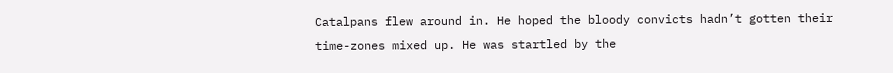Catalpans flew around in. He hoped the bloody convicts hadn’t gotten their time-zones mixed up. He was startled by the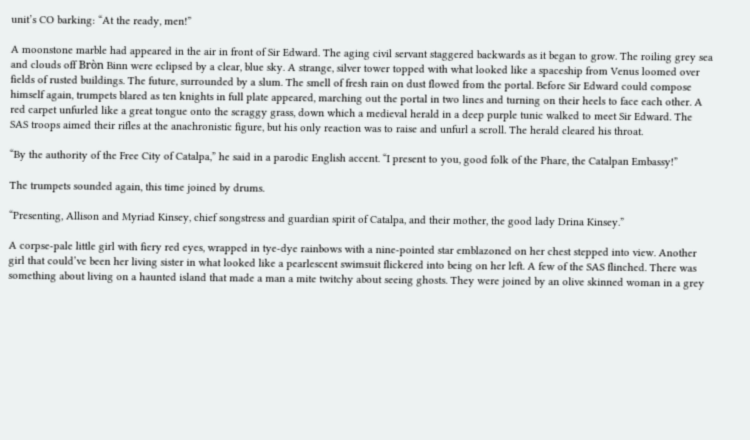unit’s CO barking: “At the ready, men!”

A moonstone marble had appeared in the air in front of Sir Edward. The aging civil servant staggered backwards as it began to grow. The roiling grey sea and clouds off Bròn Binn were eclipsed by a clear, blue sky. A strange, silver tower topped with what looked like a spaceship from Venus loomed over fields of rusted buildings. The future, surrounded by a slum. The smell of fresh rain on dust flowed from the portal. Before Sir Edward could compose himself again, trumpets blared as ten knights in full plate appeared, marching out the portal in two lines and turning on their heels to face each other. A red carpet unfurled like a great tongue onto the scraggy grass, down which a medieval herald in a deep purple tunic walked to meet Sir Edward. The SAS troops aimed their rifles at the anachronistic figure, but his only reaction was to raise and unfurl a scroll. The herald cleared his throat.

“By the authority of the Free City of Catalpa,” he said in a parodic English accent. “I present to you, good folk of the Phare, the Catalpan Embassy!”

The trumpets sounded again, this time joined by drums.

“Presenting, Allison and Myriad Kinsey, chief songstress and guardian spirit of Catalpa, and their mother, the good lady Drina Kinsey.”

A corpse-pale little girl with fiery red eyes, wrapped in tye-dye rainbows with a nine-pointed star emblazoned on her chest stepped into view. Another girl that could’ve been her living sister in what looked like a pearlescent swimsuit flickered into being on her left. A few of the SAS flinched. There was something about living on a haunted island that made a man a mite twitchy about seeing ghosts. They were joined by an olive skinned woman in a grey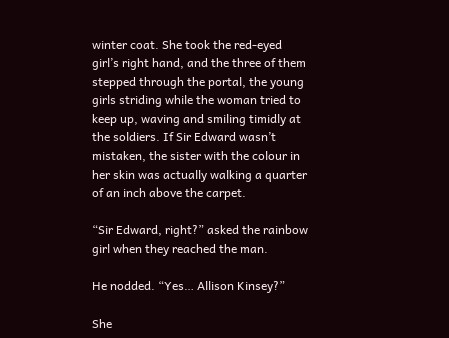winter coat. She took the red-eyed girl’s right hand, and the three of them stepped through the portal, the young girls striding while the woman tried to keep up, waving and smiling timidly at the soldiers. If Sir Edward wasn’t mistaken, the sister with the colour in her skin was actually walking a quarter of an inch above the carpet.

“Sir Edward, right?” asked the rainbow girl when they reached the man.

He nodded. “Yes… Allison Kinsey?”

She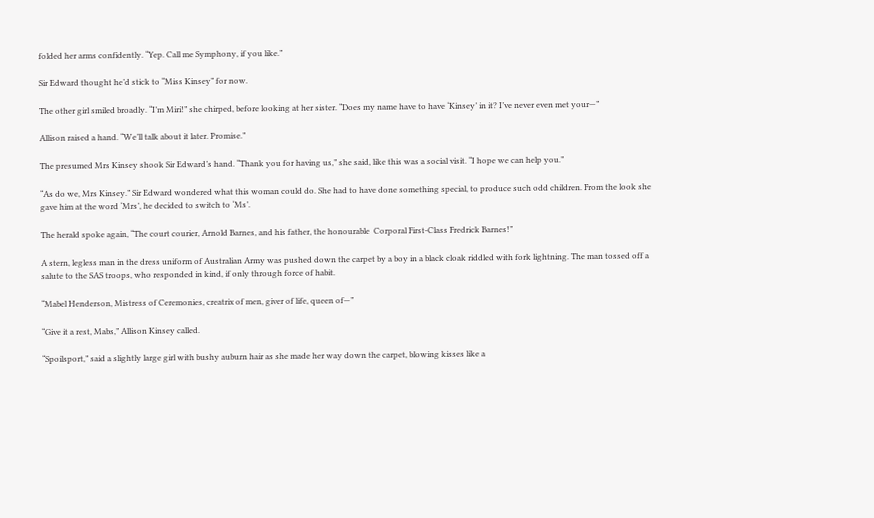folded her arms confidently. “Yep. Call me Symphony, if you like.”

Sir Edward thought he’d stick to “Miss Kinsey” for now.

The other girl smiled broadly. “I’m Miri!” she chirped, before looking at her sister. “Does my name have to have ‘Kinsey’ in it? I’ve never even met your—”

Allison raised a hand. “We’ll talk about it later. Promise.”

The presumed Mrs Kinsey shook Sir Edward’s hand. “Thank you for having us,” she said, like this was a social visit. “I hope we can help you.”

“As do we, Mrs Kinsey.” Sir Edward wondered what this woman could do. She had to have done something special, to produce such odd children. From the look she gave him at the word ‘Mrs’, he decided to switch to ‘Ms’.

The herald spoke again, “The court courier, Arnold Barnes, and his father, the honourable  Corporal First-Class Fredrick Barnes!”

A stern, legless man in the dress uniform of Australian Army was pushed down the carpet by a boy in a black cloak riddled with fork lightning. The man tossed off a salute to the SAS troops, who responded in kind, if only through force of habit.

“Mabel Henderson, Mistress of Ceremonies, creatrix of men, giver of life, queen of—”

“Give it a rest, Mabs,” Allison Kinsey called.

“Spoilsport,” said a slightly large girl with bushy auburn hair as she made her way down the carpet, blowing kisses like a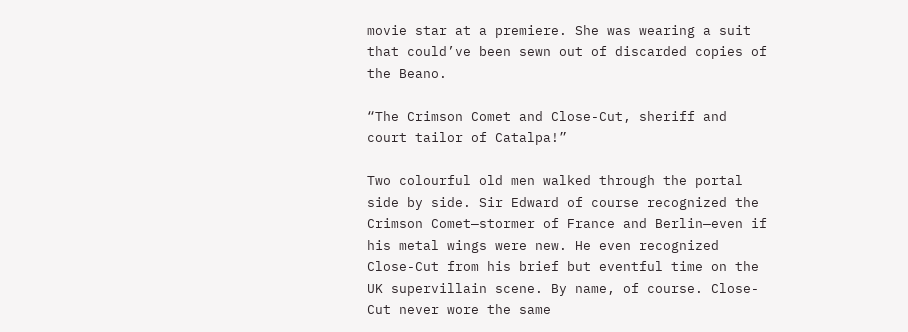movie star at a premiere. She was wearing a suit that could’ve been sewn out of discarded copies of the Beano.

“The Crimson Comet and Close-Cut, sheriff and court tailor of Catalpa!”

Two colourful old men walked through the portal side by side. Sir Edward of course recognized the Crimson Comet—stormer of France and Berlin—even if his metal wings were new. He even recognized Close-Cut from his brief but eventful time on the UK supervillain scene. By name, of course. Close-Cut never wore the same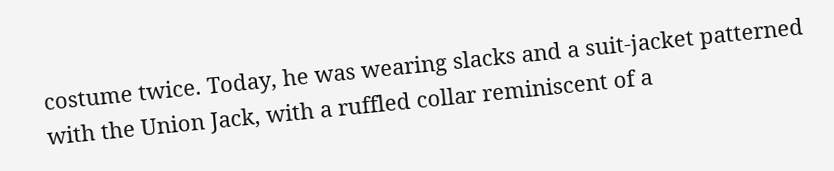costume twice. Today, he was wearing slacks and a suit-jacket patterned with the Union Jack, with a ruffled collar reminiscent of a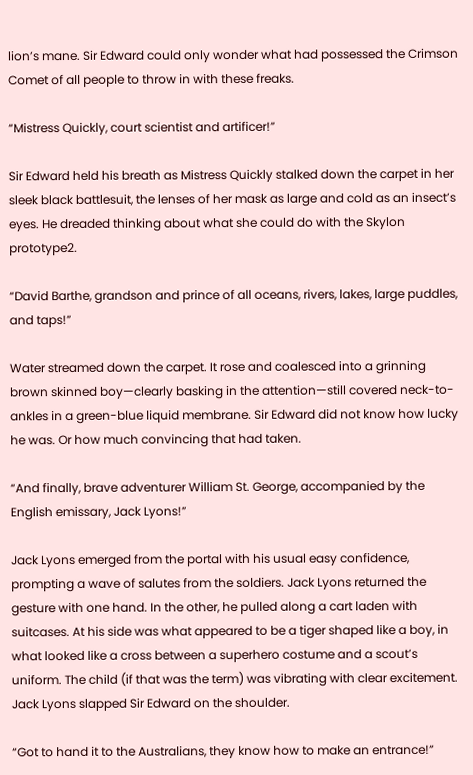lion’s mane. Sir Edward could only wonder what had possessed the Crimson Comet of all people to throw in with these freaks.

“Mistress Quickly, court scientist and artificer!”

Sir Edward held his breath as Mistress Quickly stalked down the carpet in her sleek black battlesuit, the lenses of her mask as large and cold as an insect’s eyes. He dreaded thinking about what she could do with the Skylon prototype2.

“David Barthe, grandson and prince of all oceans, rivers, lakes, large puddles, and taps!”

Water streamed down the carpet. It rose and coalesced into a grinning brown skinned boy—clearly basking in the attention—still covered neck-to-ankles in a green-blue liquid membrane. Sir Edward did not know how lucky he was. Or how much convincing that had taken.

“And finally, brave adventurer William St. George, accompanied by the English emissary, Jack Lyons!”

Jack Lyons emerged from the portal with his usual easy confidence, prompting a wave of salutes from the soldiers. Jack Lyons returned the gesture with one hand. In the other, he pulled along a cart laden with suitcases. At his side was what appeared to be a tiger shaped like a boy, in what looked like a cross between a superhero costume and a scout’s uniform. The child (if that was the term) was vibrating with clear excitement. Jack Lyons slapped Sir Edward on the shoulder.

“Got to hand it to the Australians, they know how to make an entrance!”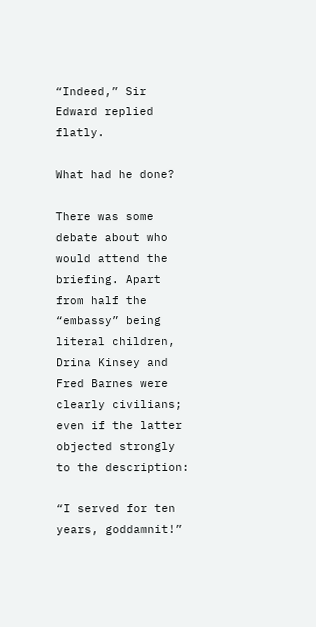“Indeed,” Sir Edward replied flatly.

What had he done?

There was some debate about who would attend the briefing. Apart from half the “embassy” being literal children, Drina Kinsey and Fred Barnes were clearly civilians; even if the latter objected strongly to the description:

“I served for ten years, goddamnit!”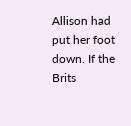Allison had put her foot down. If the Brits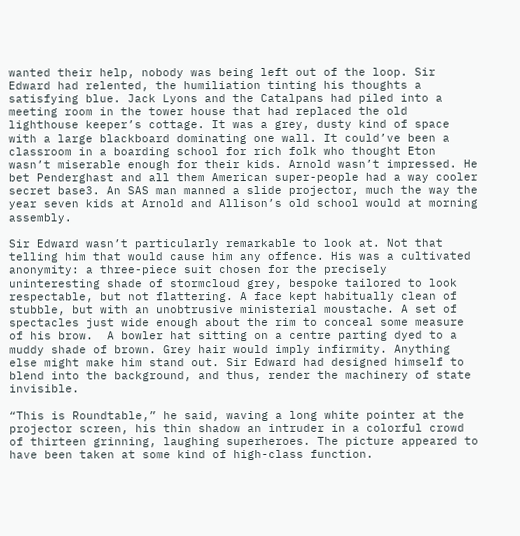wanted their help, nobody was being left out of the loop. Sir Edward had relented, the humiliation tinting his thoughts a satisfying blue. Jack Lyons and the Catalpans had piled into a meeting room in the tower house that had replaced the old lighthouse keeper’s cottage. It was a grey, dusty kind of space with a large blackboard dominating one wall. It could’ve been a classroom in a boarding school for rich folk who thought Eton wasn’t miserable enough for their kids. Arnold wasn’t impressed. He bet Penderghast and all them American super-people had a way cooler secret base3. An SAS man manned a slide projector, much the way the year seven kids at Arnold and Allison’s old school would at morning assembly.

Sir Edward wasn’t particularly remarkable to look at. Not that telling him that would cause him any offence. His was a cultivated anonymity: a three-piece suit chosen for the precisely uninteresting shade of stormcloud grey, bespoke tailored to look respectable, but not flattering. A face kept habitually clean of stubble, but with an unobtrusive ministerial moustache. A set of spectacles just wide enough about the rim to conceal some measure of his brow.  A bowler hat sitting on a centre parting dyed to a muddy shade of brown. Grey hair would imply infirmity. Anything else might make him stand out. Sir Edward had designed himself to blend into the background, and thus, render the machinery of state invisible.

“This is Roundtable,” he said, waving a long white pointer at the projector screen, his thin shadow an intruder in a colorful crowd of thirteen grinning, laughing superheroes. The picture appeared to have been taken at some kind of high-class function.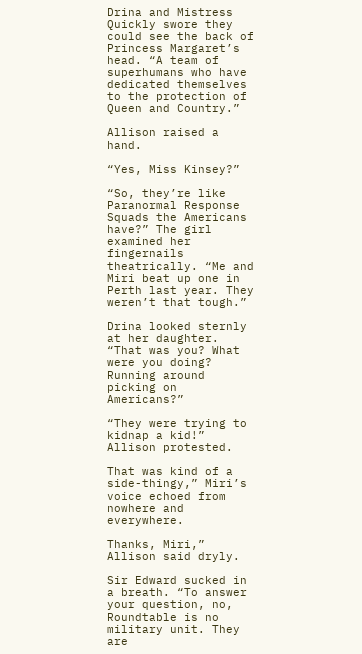Drina and Mistress Quickly swore they could see the back of Princess Margaret’s head. “A team of superhumans who have dedicated themselves to the protection of Queen and Country.”

Allison raised a hand.

“Yes, Miss Kinsey?”

“So, they’re like Paranormal Response Squads the Americans have?” The girl examined her fingernails theatrically. “Me and Miri beat up one in Perth last year. They weren’t that tough.”

Drina looked sternly at her daughter. “That was you? What were you doing? Running around picking on Americans?”

“They were trying to kidnap a kid!” Allison protested.

That was kind of a side-thingy,” Miri’s voice echoed from nowhere and everywhere.

Thanks, Miri,” Allison said dryly.

Sir Edward sucked in a breath. “To answer your question, no, Roundtable is no military unit. They are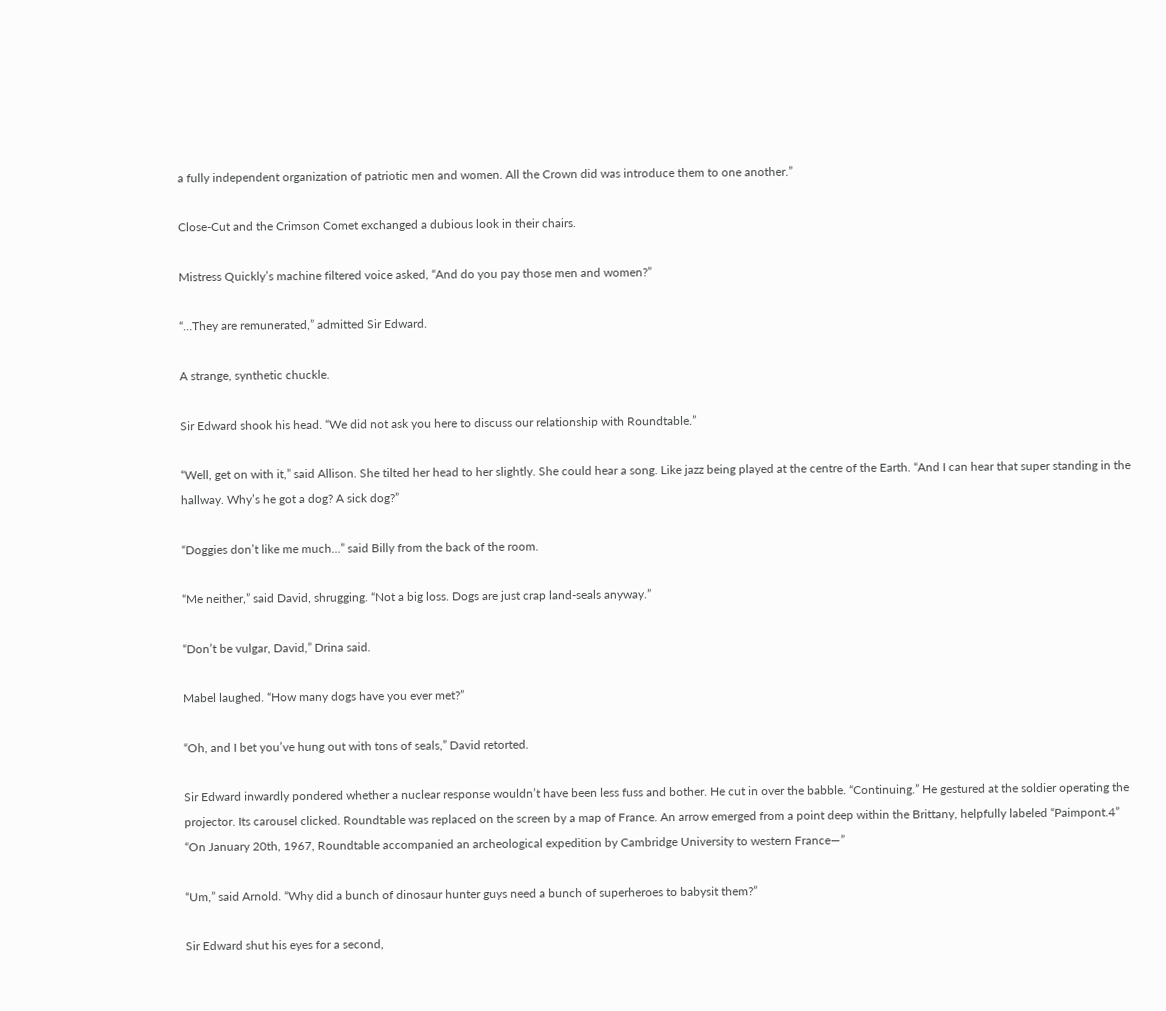a fully independent organization of patriotic men and women. All the Crown did was introduce them to one another.”

Close-Cut and the Crimson Comet exchanged a dubious look in their chairs.

Mistress Quickly’s machine filtered voice asked, “And do you pay those men and women?”

“…They are remunerated,” admitted Sir Edward.

A strange, synthetic chuckle.

Sir Edward shook his head. “We did not ask you here to discuss our relationship with Roundtable.”

“Well, get on with it,” said Allison. She tilted her head to her slightly. She could hear a song. Like jazz being played at the centre of the Earth. “And I can hear that super standing in the hallway. Why’s he got a dog? A sick dog?”

“Doggies don’t like me much…” said Billy from the back of the room.

“Me neither,” said David, shrugging. “Not a big loss. Dogs are just crap land-seals anyway.”

“Don’t be vulgar, David,” Drina said.

Mabel laughed. “How many dogs have you ever met?”

“Oh, and I bet you’ve hung out with tons of seals,” David retorted.

Sir Edward inwardly pondered whether a nuclear response wouldn’t have been less fuss and bother. He cut in over the babble. “Continuing.” He gestured at the soldier operating the projector. Its carousel clicked. Roundtable was replaced on the screen by a map of France. An arrow emerged from a point deep within the Brittany, helpfully labeled “Paimpont.4” “On January 20th, 1967, Roundtable accompanied an archeological expedition by Cambridge University to western France—”

“Um,” said Arnold. “Why did a bunch of dinosaur hunter guys need a bunch of superheroes to babysit them?”

Sir Edward shut his eyes for a second,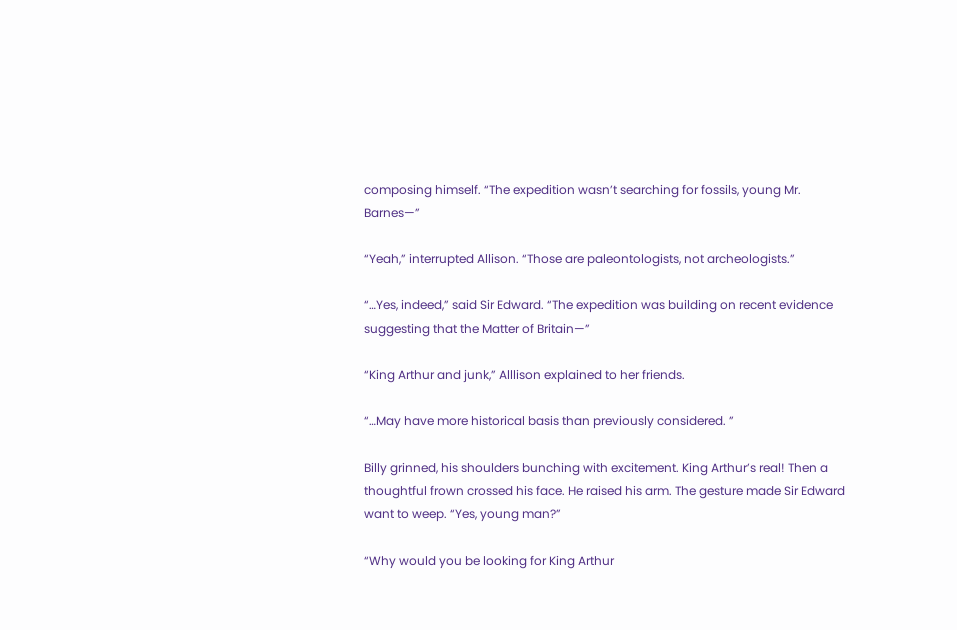composing himself. “The expedition wasn’t searching for fossils, young Mr. Barnes—”

“Yeah,” interrupted Allison. “Those are paleontologists, not archeologists.”

“…Yes, indeed,” said Sir Edward. “The expedition was building on recent evidence suggesting that the Matter of Britain—”

“King Arthur and junk,” Alllison explained to her friends.

“…May have more historical basis than previously considered. ”

Billy grinned, his shoulders bunching with excitement. King Arthur’s real! Then a thoughtful frown crossed his face. He raised his arm. The gesture made Sir Edward want to weep. “Yes, young man?”

“Why would you be looking for King Arthur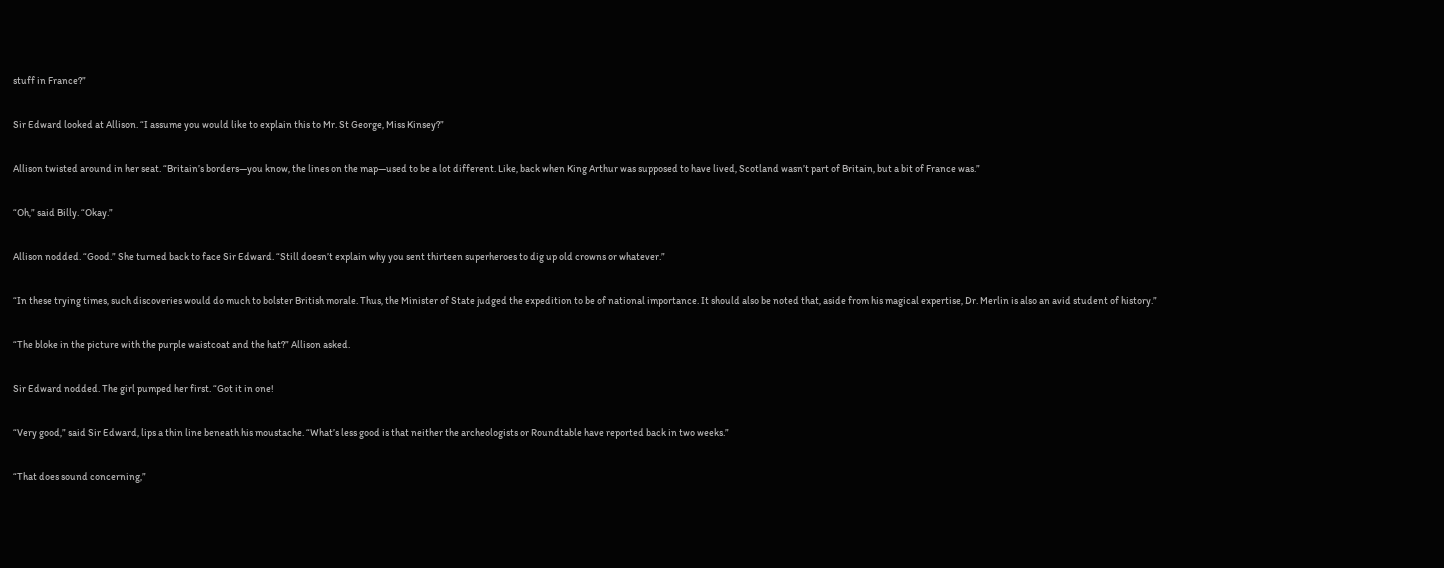stuff in France?”

Sir Edward looked at Allison. “I assume you would like to explain this to Mr. St George, Miss Kinsey?”

Allison twisted around in her seat. “Britain’s borders—you know, the lines on the map—used to be a lot different. Like, back when King Arthur was supposed to have lived, Scotland wasn’t part of Britain, but a bit of France was.”

“Oh,” said Billy. “Okay.”

Allison nodded. “Good.” She turned back to face Sir Edward. “Still doesn’t explain why you sent thirteen superheroes to dig up old crowns or whatever.”

“In these trying times, such discoveries would do much to bolster British morale. Thus, the Minister of State judged the expedition to be of national importance. It should also be noted that, aside from his magical expertise, Dr. Merlin is also an avid student of history.”

“The bloke in the picture with the purple waistcoat and the hat?” Allison asked.

Sir Edward nodded. The girl pumped her first. “Got it in one!

“Very good,” said Sir Edward, lips a thin line beneath his moustache. “What’s less good is that neither the archeologists or Roundtable have reported back in two weeks.”

“That does sound concerning,”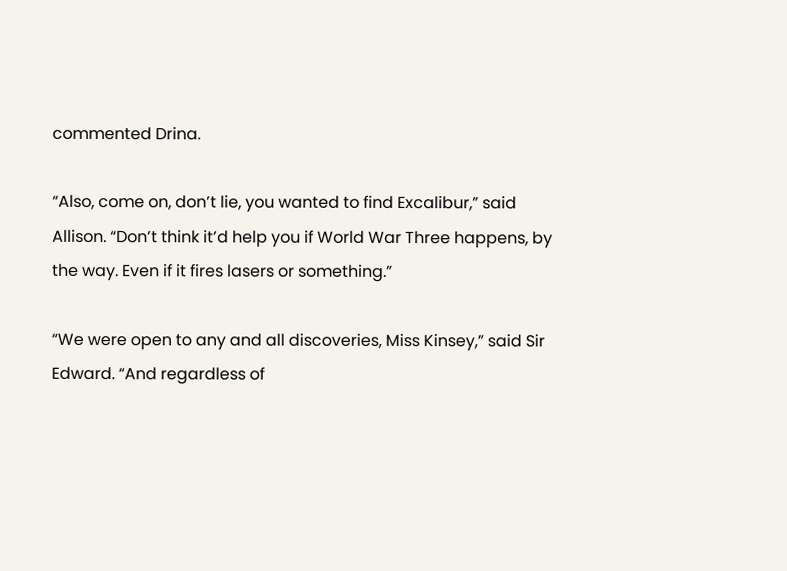commented Drina.

“Also, come on, don’t lie, you wanted to find Excalibur,” said Allison. “Don’t think it’d help you if World War Three happens, by the way. Even if it fires lasers or something.”

“We were open to any and all discoveries, Miss Kinsey,” said Sir Edward. “And regardless of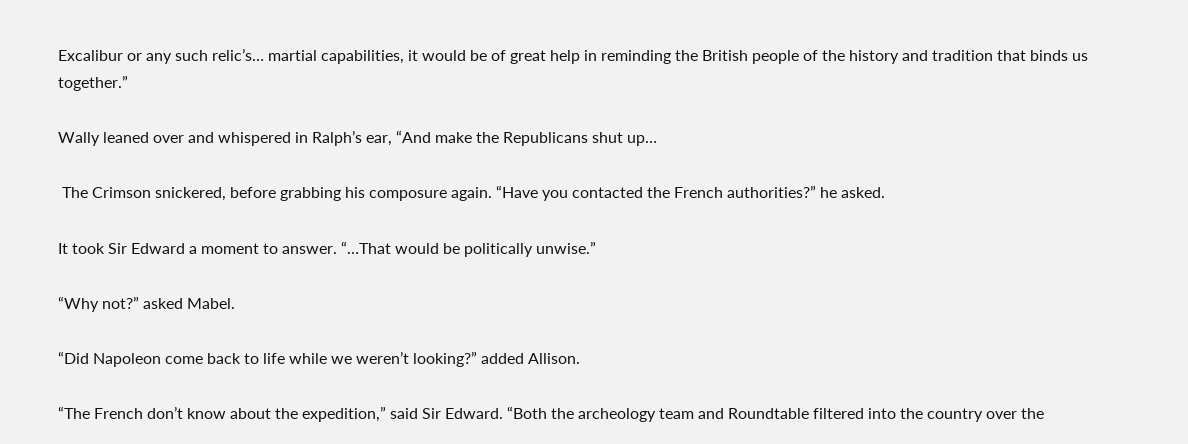Excalibur or any such relic’s… martial capabilities, it would be of great help in reminding the British people of the history and tradition that binds us together.”

Wally leaned over and whispered in Ralph’s ear, “And make the Republicans shut up…

 The Crimson snickered, before grabbing his composure again. “Have you contacted the French authorities?” he asked.

It took Sir Edward a moment to answer. “…That would be politically unwise.”

“Why not?” asked Mabel.

“Did Napoleon come back to life while we weren’t looking?” added Allison.

“The French don’t know about the expedition,” said Sir Edward. “Both the archeology team and Roundtable filtered into the country over the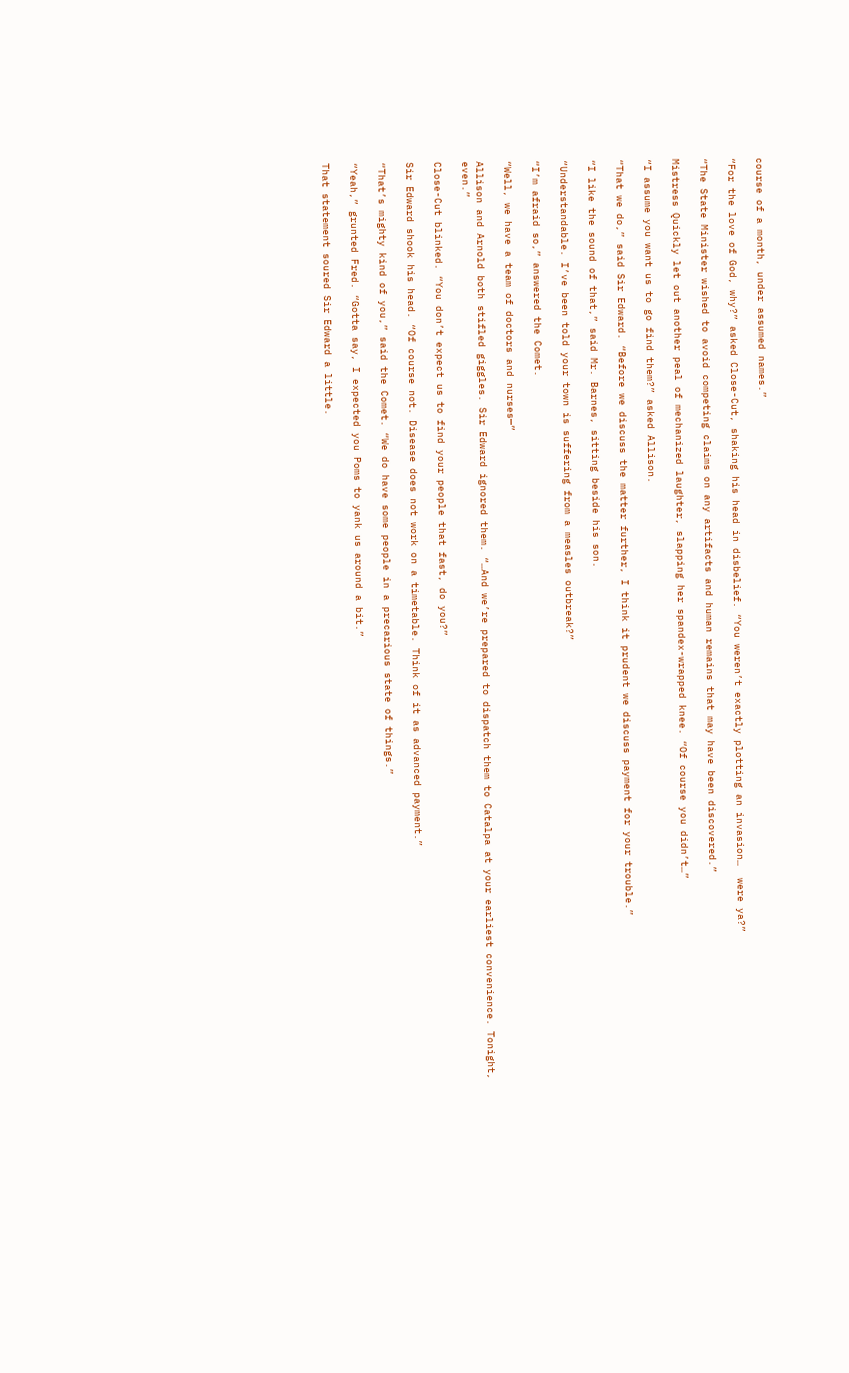course of a month, under assumed names.”

“For the love of God, why?” asked Close-Cut, shaking his head in disbelief. “You weren’t exactly plotting an invasion…  were ya?”

“The State Minister wished to avoid competing claims on any artifacts and human remains that may have been discovered.”

Mistress Quickly let out another peal of mechanized laughter, slapping her spandex-wrapped knee. “Of course you didn’t…”

“I assume you want us to go find them?” asked Allison.

“That we do,” said Sir Edward. “Before we discuss the matter further, I think it prudent we discuss payment for your trouble.”

“I like the sound of that,” said Mr. Barnes, sitting beside his son.

“Understandable. I’ve been told your town is suffering from a measles outbreak?”

“I’m afraid so,” answered the Comet.

“Well, we have a team of doctors and nurses—”

Allison and Arnold both stifled giggles. Sir Edward ignored them. “…And we’re prepared to dispatch them to Catalpa at your earliest convenience. Tonight, even.”

Close-Cut blinked. “You don’t expect us to find your people that fast, do you?”

Sir Edward shook his head. “Of course not. Disease does not work on a timetable. Think of it as advanced payment.”

“That’s mighty kind of you,” said the Comet. “We do have some people in a precarious state of things.”

“Yeah,” grunted Fred. “Gotta say, I expected you Poms to yank us around a bit.”

That statement soured Sir Edward a little.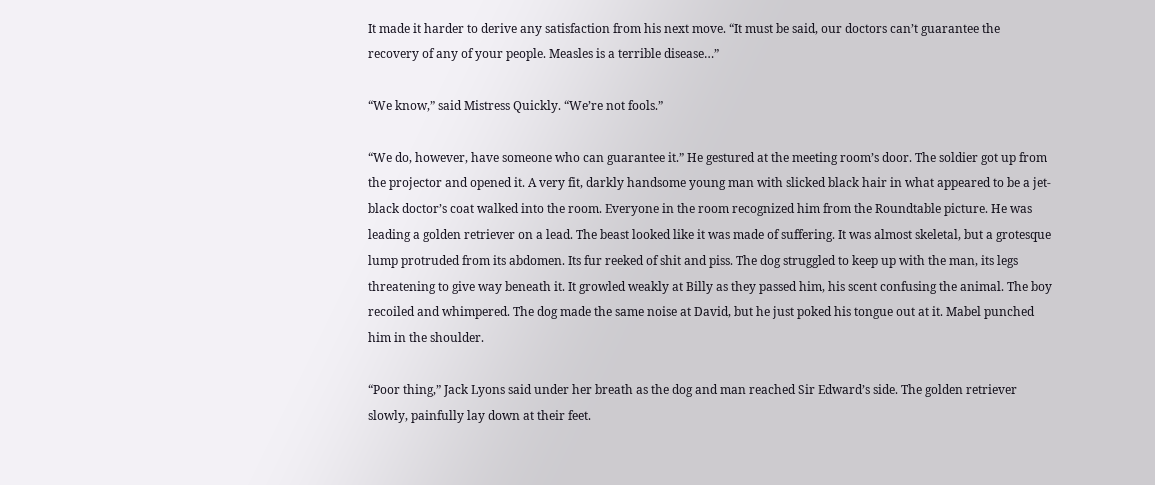It made it harder to derive any satisfaction from his next move. “It must be said, our doctors can’t guarantee the recovery of any of your people. Measles is a terrible disease…”

“We know,” said Mistress Quickly. “We’re not fools.”

“We do, however, have someone who can guarantee it.” He gestured at the meeting room’s door. The soldier got up from the projector and opened it. A very fit, darkly handsome young man with slicked black hair in what appeared to be a jet-black doctor’s coat walked into the room. Everyone in the room recognized him from the Roundtable picture. He was leading a golden retriever on a lead. The beast looked like it was made of suffering. It was almost skeletal, but a grotesque lump protruded from its abdomen. Its fur reeked of shit and piss. The dog struggled to keep up with the man, its legs threatening to give way beneath it. It growled weakly at Billy as they passed him, his scent confusing the animal. The boy recoiled and whimpered. The dog made the same noise at David, but he just poked his tongue out at it. Mabel punched him in the shoulder.

“Poor thing,” Jack Lyons said under her breath as the dog and man reached Sir Edward’s side. The golden retriever slowly, painfully lay down at their feet.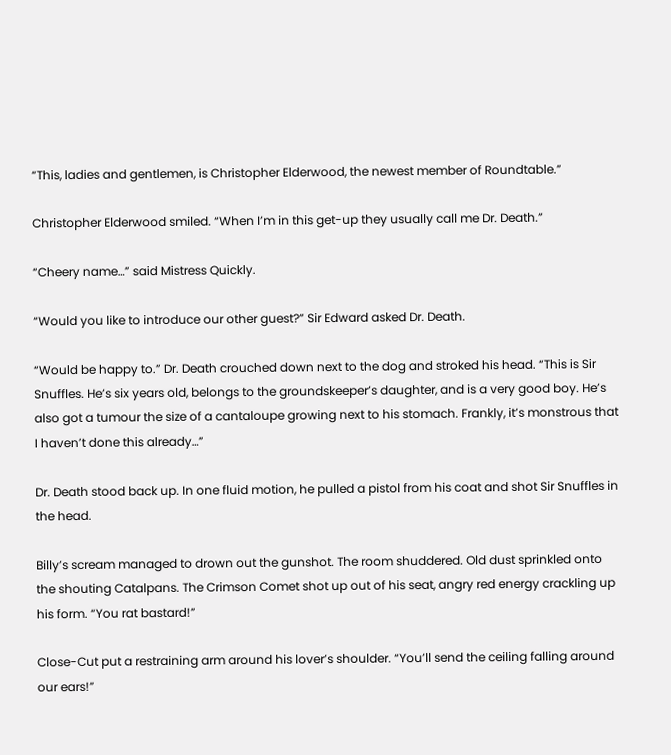“This, ladies and gentlemen, is Christopher Elderwood, the newest member of Roundtable.”

Christopher Elderwood smiled. “When I’m in this get-up they usually call me Dr. Death.”

“Cheery name…” said Mistress Quickly.

“Would you like to introduce our other guest?” Sir Edward asked Dr. Death.

“Would be happy to.” Dr. Death crouched down next to the dog and stroked his head. “This is Sir Snuffles. He’s six years old, belongs to the groundskeeper’s daughter, and is a very good boy. He’s also got a tumour the size of a cantaloupe growing next to his stomach. Frankly, it’s monstrous that I haven’t done this already…”

Dr. Death stood back up. In one fluid motion, he pulled a pistol from his coat and shot Sir Snuffles in the head.

Billy’s scream managed to drown out the gunshot. The room shuddered. Old dust sprinkled onto the shouting Catalpans. The Crimson Comet shot up out of his seat, angry red energy crackling up his form. “You rat bastard!”

Close-Cut put a restraining arm around his lover’s shoulder. “You’ll send the ceiling falling around our ears!”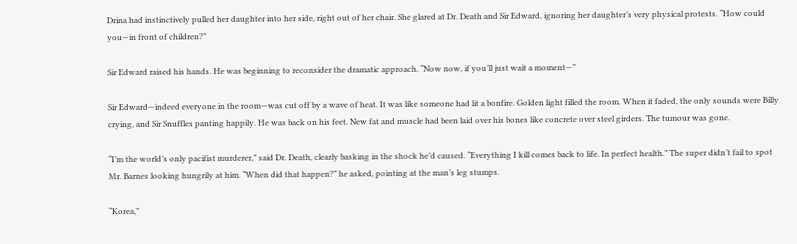Drina had instinctively pulled her daughter into her side, right out of her chair. She glared at Dr. Death and Sir Edward, ignoring her daughter’s very physical protests. “How could you—in front of children?”

Sir Edward raised his hands. He was beginning to reconsider the dramatic approach. “Now now, if you’ll just wait a moment—”

Sir Edward—indeed everyone in the room—was cut off by a wave of heat. It was like someone had lit a bonfire. Golden light filled the room. When it faded, the only sounds were Billy crying, and Sir Snuffles panting happily. He was back on his feet. New fat and muscle had been laid over his bones like concrete over steel girders. The tumour was gone.

“I’m the world’s only pacifist murderer,” said Dr. Death, clearly basking in the shock he’d caused. “Everything I kill comes back to life. In perfect health.” The super didn’t fail to spot Mr. Barnes looking hungrily at him. “When did that happen?” he asked, pointing at the man’s leg stumps.

“Korea,”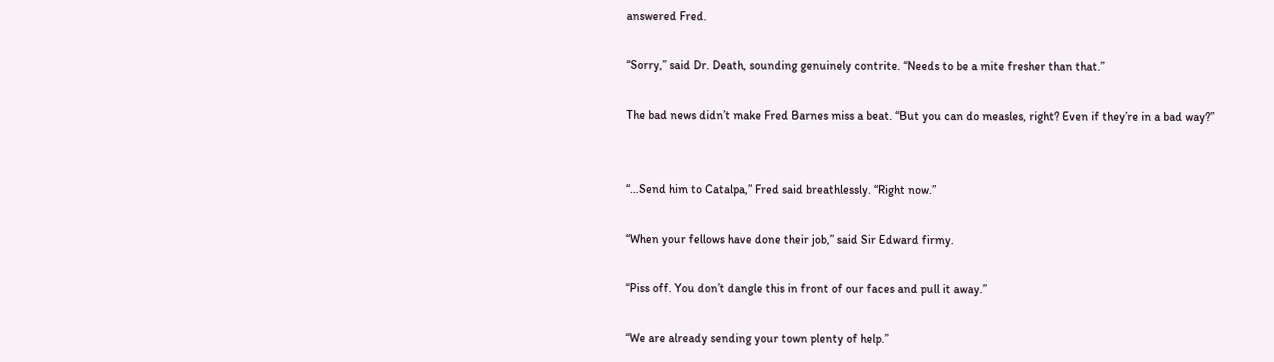answered Fred.

“Sorry,” said Dr. Death, sounding genuinely contrite. “Needs to be a mite fresher than that.”

The bad news didn’t make Fred Barnes miss a beat. “But you can do measles, right? Even if they’re in a bad way?”


“…Send him to Catalpa,” Fred said breathlessly. “Right now.”

“When your fellows have done their job,” said Sir Edward firmy.

“Piss off. You don’t dangle this in front of our faces and pull it away.”

“We are already sending your town plenty of help.”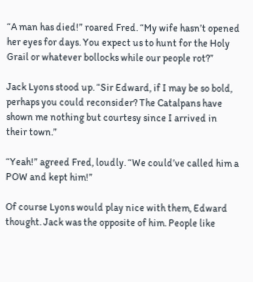“A man has died!” roared Fred. “My wife hasn’t opened her eyes for days. You expect us to hunt for the Holy Grail or whatever bollocks while our people rot?”

Jack Lyons stood up. “Sir Edward, if I may be so bold, perhaps you could reconsider? The Catalpans have shown me nothing but courtesy since I arrived in their town.”

“Yeah!” agreed Fred, loudly. “We could’ve called him a POW and kept him!”

Of course Lyons would play nice with them, Edward thought. Jack was the opposite of him. People like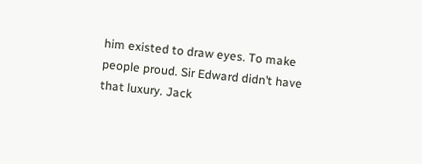him existed to draw eyes. To make people proud. Sir Edward didn’t have that luxury. Jack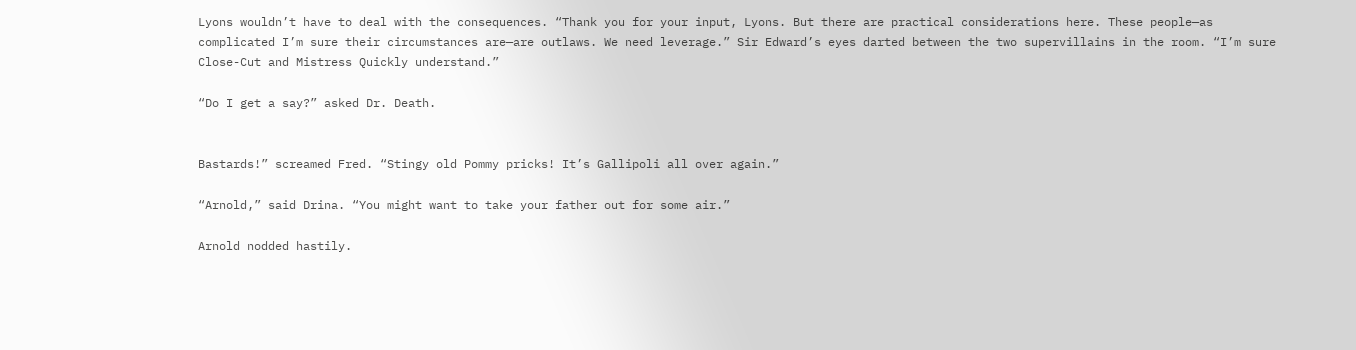Lyons wouldn’t have to deal with the consequences. “Thank you for your input, Lyons. But there are practical considerations here. These people—as complicated I’m sure their circumstances are—are outlaws. We need leverage.” Sir Edward’s eyes darted between the two supervillains in the room. “I’m sure Close-Cut and Mistress Quickly understand.”

“Do I get a say?” asked Dr. Death.


Bastards!” screamed Fred. “Stingy old Pommy pricks! It’s Gallipoli all over again.”

“Arnold,” said Drina. “You might want to take your father out for some air.”

Arnold nodded hastily.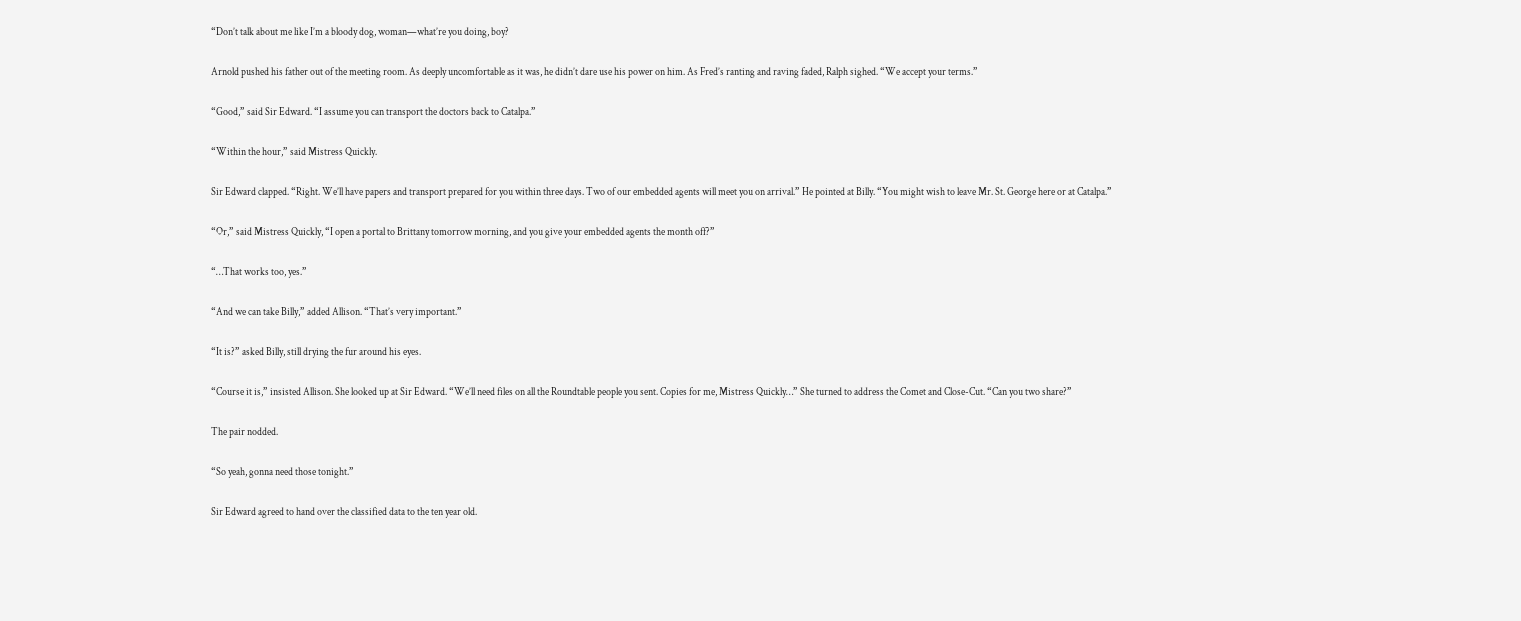“Don’t talk about me like I’m a bloody dog, woman—what’re you doing, boy?

Arnold pushed his father out of the meeting room. As deeply uncomfortable as it was, he didn’t dare use his power on him. As Fred’s ranting and raving faded, Ralph sighed. “We accept your terms.”

“Good,” said Sir Edward. “I assume you can transport the doctors back to Catalpa.”

“Within the hour,” said Mistress Quickly.

Sir Edward clapped. “Right. We’ll have papers and transport prepared for you within three days. Two of our embedded agents will meet you on arrival.” He pointed at Billy. “You might wish to leave Mr. St. George here or at Catalpa.”

“Or,” said Mistress Quickly, “I open a portal to Brittany tomorrow morning, and you give your embedded agents the month off?”

“…That works too, yes.”

“And we can take Billy,” added Allison. “That’s very important.”

“It is?” asked Billy, still drying the fur around his eyes.

“Course it is,” insisted Allison. She looked up at Sir Edward. “We’ll need files on all the Roundtable people you sent. Copies for me, Mistress Quickly…” She turned to address the Comet and Close-Cut. “Can you two share?”

The pair nodded.

“So yeah, gonna need those tonight.”

Sir Edward agreed to hand over the classified data to the ten year old.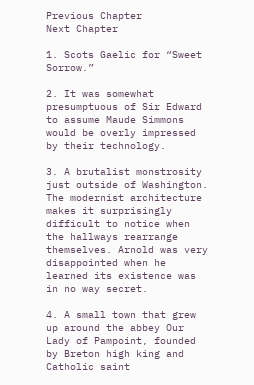Previous Chapter                                                                                                                                      Next Chapter

1. Scots Gaelic for “Sweet Sorrow.”

2. It was somewhat presumptuous of Sir Edward to assume Maude Simmons would be overly impressed by their technology.

3. A brutalist monstrosity just outside of Washington. The modernist architecture makes it surprisingly difficult to notice when the hallways rearrange themselves. Arnold was very disappointed when he learned its existence was in no way secret.

4. A small town that grew up around the abbey Our Lady of Pampoint, founded by Breton high king and Catholic saint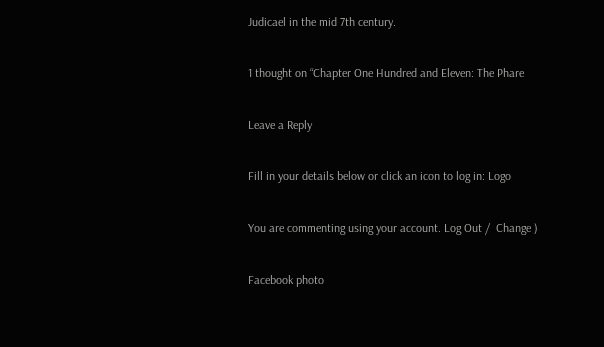Judicael in the mid 7th century.

1 thought on “Chapter One Hundred and Eleven: The Phare

Leave a Reply

Fill in your details below or click an icon to log in: Logo

You are commenting using your account. Log Out /  Change )

Facebook photo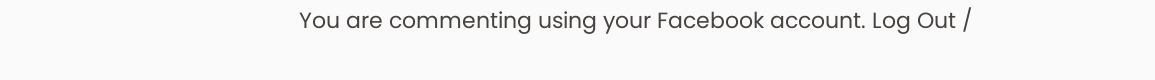You are commenting using your Facebook account. Log Out /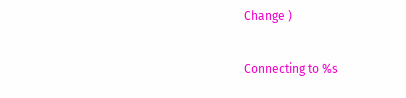Change )

Connecting to %s